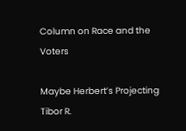Column on Race and the Voters

Maybe Herbert’s Projecting
Tibor R.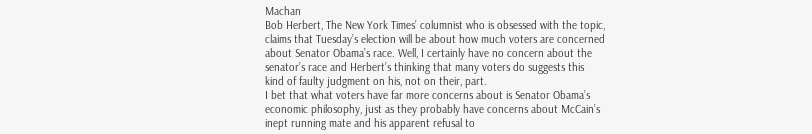Machan
Bob Herbert, The New York Times’ columnist who is obsessed with the topic,
claims that Tuesday’s election will be about how much voters are concerned
about Senator Obama’s race. Well, I certainly have no concern about the
senator’s race and Herbert’s thinking that many voters do suggests this
kind of faulty judgment on his, not on their, part.
I bet that what voters have far more concerns about is Senator Obama’s
economic philosophy, just as they probably have concerns about McCain’s
inept running mate and his apparent refusal to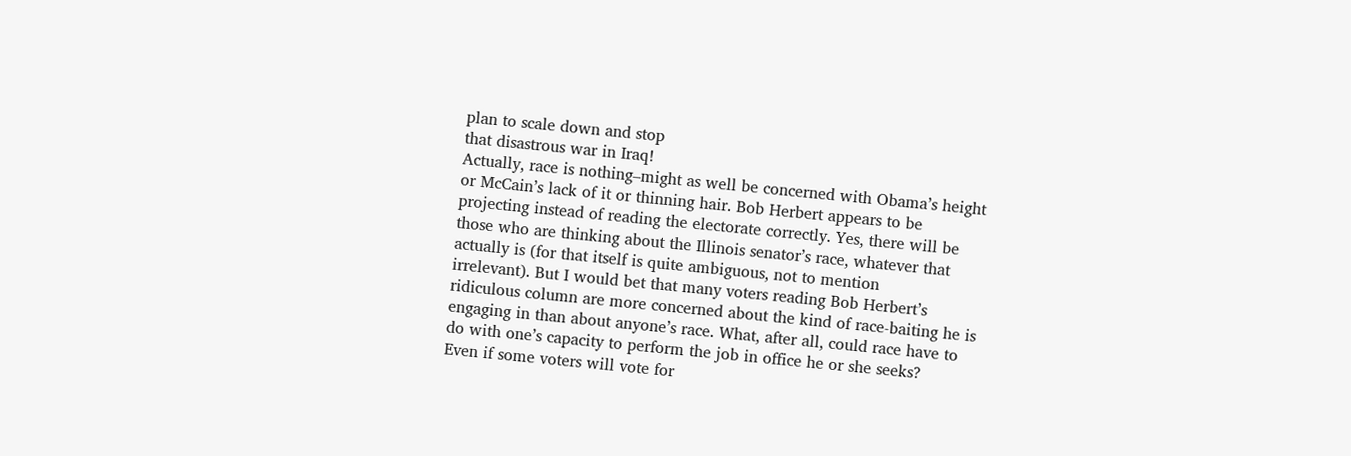plan to scale down and stop
that disastrous war in Iraq!
Actually, race is nothing–might as well be concerned with Obama’s height
or McCain’s lack of it or thinning hair. Bob Herbert appears to be
projecting instead of reading the electorate correctly. Yes, there will be
those who are thinking about the Illinois senator’s race, whatever that
actually is (for that itself is quite ambiguous, not to mention
irrelevant). But I would bet that many voters reading Bob Herbert’s
ridiculous column are more concerned about the kind of race-baiting he is
engaging in than about anyone’s race. What, after all, could race have to
do with one’s capacity to perform the job in office he or she seeks?
Even if some voters will vote for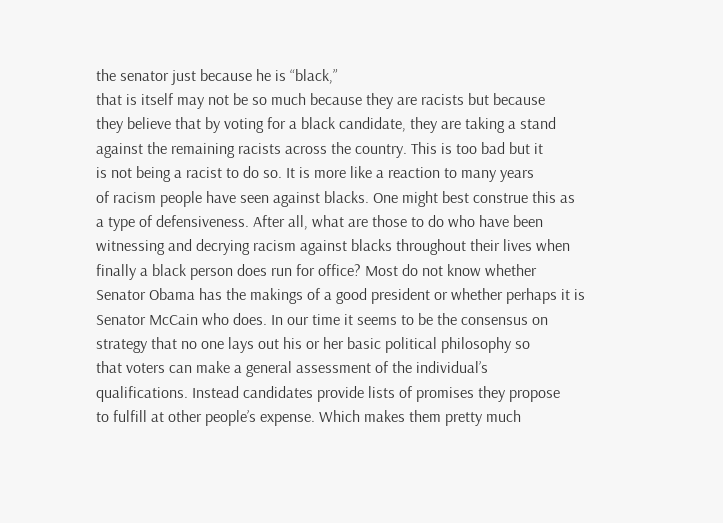the senator just because he is “black,”
that is itself may not be so much because they are racists but because
they believe that by voting for a black candidate, they are taking a stand
against the remaining racists across the country. This is too bad but it
is not being a racist to do so. It is more like a reaction to many years
of racism people have seen against blacks. One might best construe this as
a type of defensiveness. After all, what are those to do who have been
witnessing and decrying racism against blacks throughout their lives when
finally a black person does run for office? Most do not know whether
Senator Obama has the makings of a good president or whether perhaps it is
Senator McCain who does. In our time it seems to be the consensus on
strategy that no one lays out his or her basic political philosophy so
that voters can make a general assessment of the individual’s
qualifications. Instead candidates provide lists of promises they propose
to fulfill at other people’s expense. Which makes them pretty much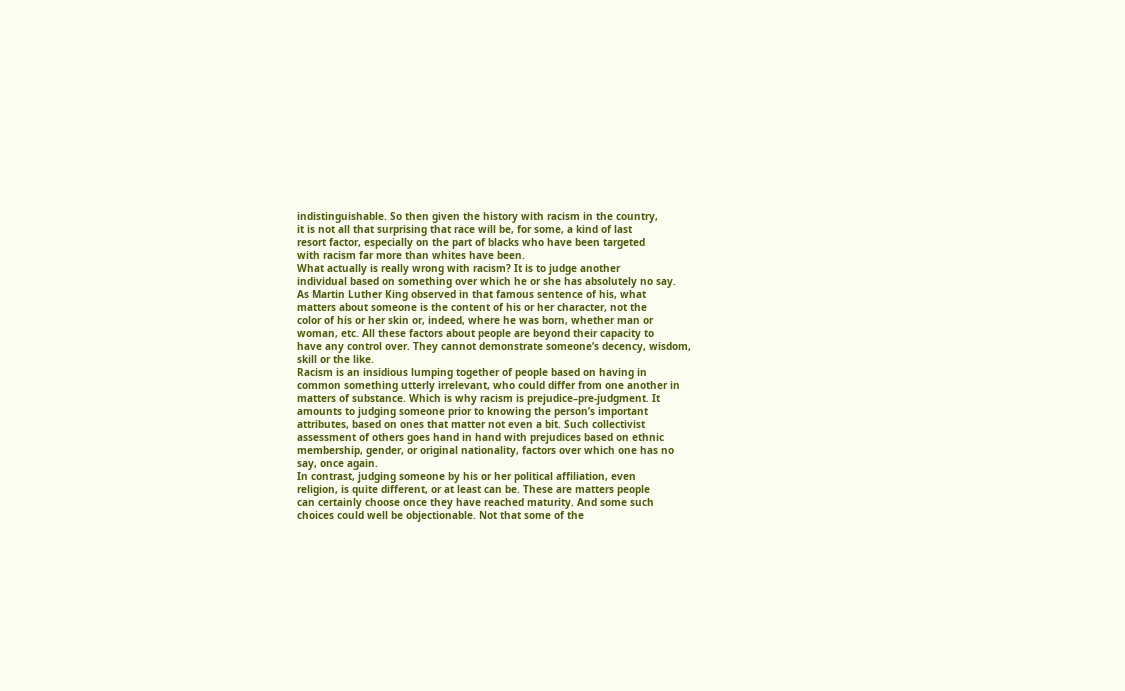indistinguishable. So then given the history with racism in the country,
it is not all that surprising that race will be, for some, a kind of last
resort factor, especially on the part of blacks who have been targeted
with racism far more than whites have been.
What actually is really wrong with racism? It is to judge another
individual based on something over which he or she has absolutely no say.
As Martin Luther King observed in that famous sentence of his, what
matters about someone is the content of his or her character, not the
color of his or her skin or, indeed, where he was born, whether man or
woman, etc. All these factors about people are beyond their capacity to
have any control over. They cannot demonstrate someone’s decency, wisdom,
skill or the like.
Racism is an insidious lumping together of people based on having in
common something utterly irrelevant, who could differ from one another in
matters of substance. Which is why racism is prejudice–pre-judgment. It
amounts to judging someone prior to knowing the person’s important
attributes, based on ones that matter not even a bit. Such collectivist
assessment of others goes hand in hand with prejudices based on ethnic
membership, gender, or original nationality, factors over which one has no
say, once again.
In contrast, judging someone by his or her political affiliation, even
religion, is quite different, or at least can be. These are matters people
can certainly choose once they have reached maturity. And some such
choices could well be objectionable. Not that some of the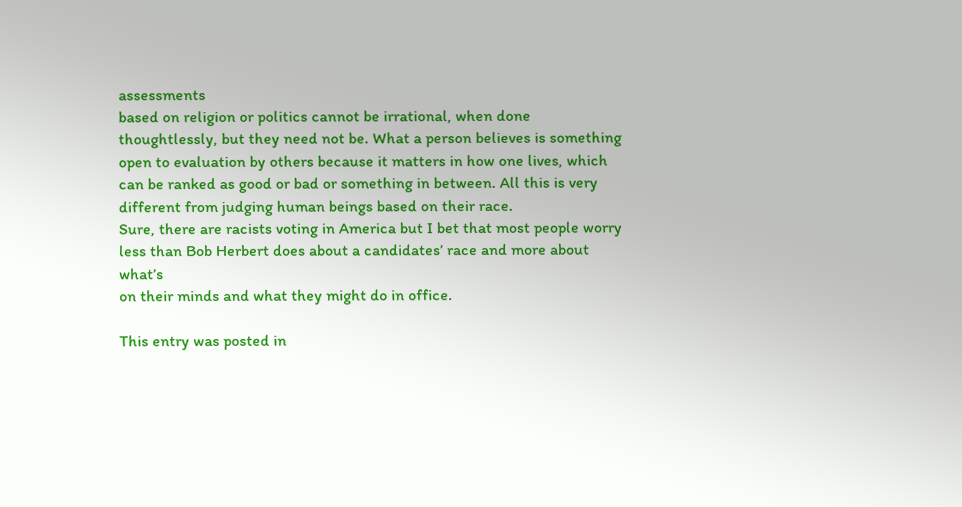assessments
based on religion or politics cannot be irrational, when done
thoughtlessly, but they need not be. What a person believes is something
open to evaluation by others because it matters in how one lives, which
can be ranked as good or bad or something in between. All this is very
different from judging human beings based on their race.
Sure, there are racists voting in America but I bet that most people worry
less than Bob Herbert does about a candidates’ race and more about what’s
on their minds and what they might do in office.

This entry was posted in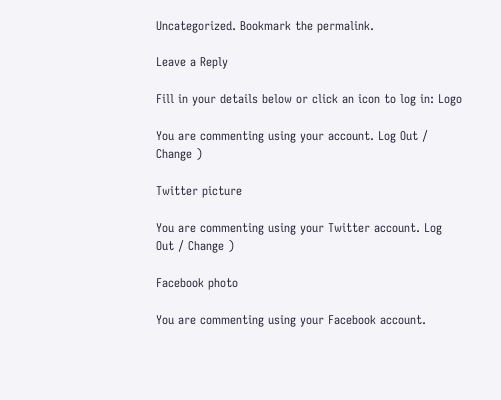Uncategorized. Bookmark the permalink.

Leave a Reply

Fill in your details below or click an icon to log in: Logo

You are commenting using your account. Log Out / Change )

Twitter picture

You are commenting using your Twitter account. Log Out / Change )

Facebook photo

You are commenting using your Facebook account.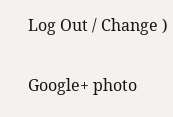Log Out / Change )

Google+ photo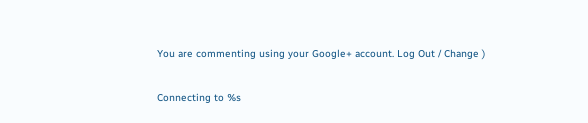You are commenting using your Google+ account. Log Out / Change )

Connecting to %s